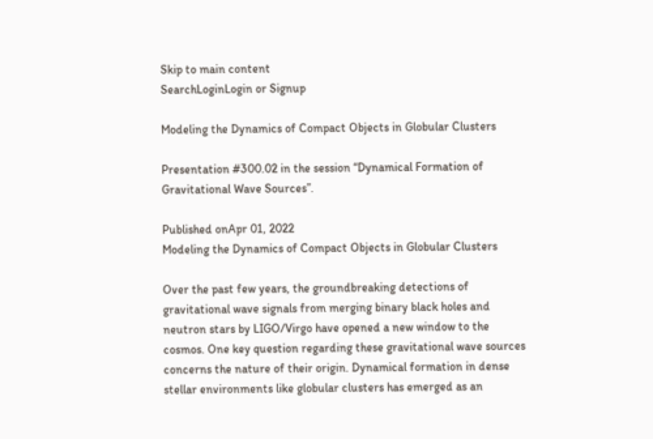Skip to main content
SearchLoginLogin or Signup

Modeling the Dynamics of Compact Objects in Globular Clusters

Presentation #300.02 in the session “Dynamical Formation of Gravitational Wave Sources”.

Published onApr 01, 2022
Modeling the Dynamics of Compact Objects in Globular Clusters

Over the past few years, the groundbreaking detections of gravitational wave signals from merging binary black holes and neutron stars by LIGO/Virgo have opened a new window to the cosmos. One key question regarding these gravitational wave sources concerns the nature of their origin. Dynamical formation in dense stellar environments like globular clusters has emerged as an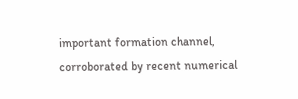important formation channel, corroborated by recent numerical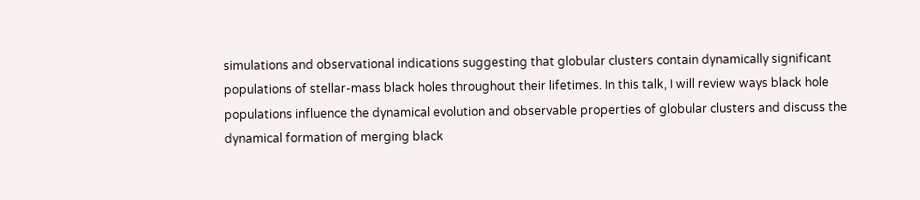simulations and observational indications suggesting that globular clusters contain dynamically significant populations of stellar-mass black holes throughout their lifetimes. In this talk, I will review ways black hole populations influence the dynamical evolution and observable properties of globular clusters and discuss the dynamical formation of merging black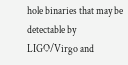hole binaries that may be detectable by LIGO/Virgo and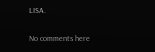LISA.

No comments here